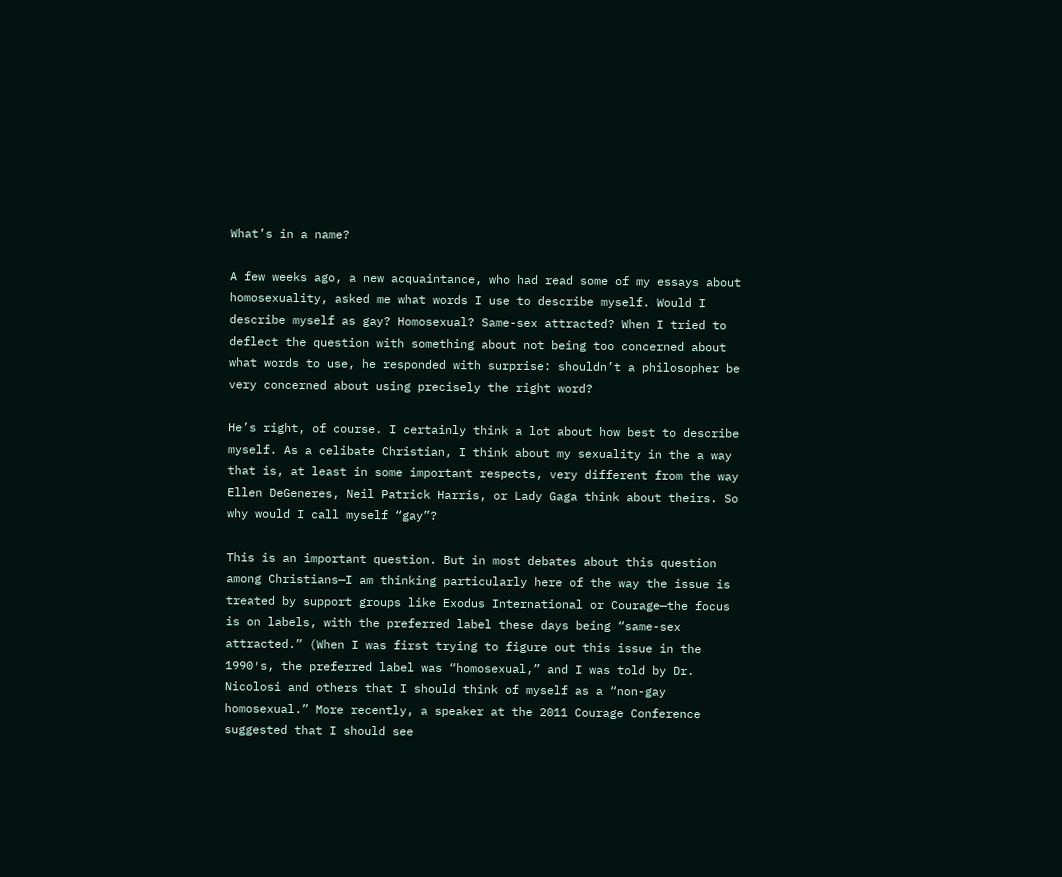What’s in a name?

A few weeks ago, a new acquaintance, who had read some of my essays about homosexuality, asked me what words I use to describe myself. Would I describe myself as gay? Homosexual? Same-sex attracted? When I tried to deflect the question with something about not being too concerned about what words to use, he responded with surprise: shouldn’t a philosopher be very concerned about using precisely the right word?

He’s right, of course. I certainly think a lot about how best to describe myself. As a celibate Christian, I think about my sexuality in the a way that is, at least in some important respects, very different from the way Ellen DeGeneres, Neil Patrick Harris, or Lady Gaga think about theirs. So why would I call myself “gay”?

This is an important question. But in most debates about this question among Christians—I am thinking particularly here of the way the issue is treated by support groups like Exodus International or Courage—the focus is on labels, with the preferred label these days being “same-sex attracted.” (When I was first trying to figure out this issue in the 1990′s, the preferred label was “homosexual,” and I was told by Dr. Nicolosi and others that I should think of myself as a “non-gay homosexual.” More recently, a speaker at the 2011 Courage Conference suggested that I should see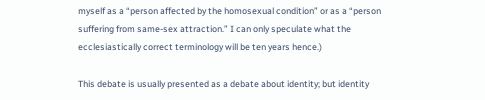myself as a “person affected by the homosexual condition” or as a “person suffering from same-sex attraction.” I can only speculate what the ecclesiastically correct terminology will be ten years hence.)

This debate is usually presented as a debate about identity; but identity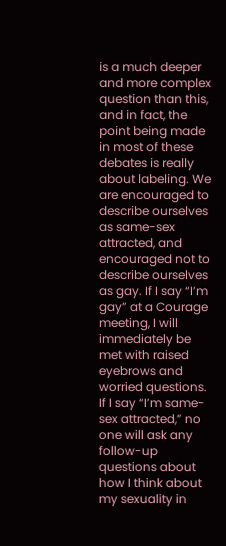is a much deeper and more complex question than this, and in fact, the point being made in most of these debates is really about labeling. We are encouraged to describe ourselves as same-sex attracted, and encouraged not to describe ourselves as gay. If I say “I’m gay” at a Courage meeting, I will immediately be met with raised eyebrows and worried questions. If I say “I’m same-sex attracted,” no one will ask any follow-up questions about how I think about my sexuality in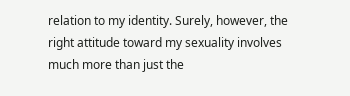relation to my identity. Surely, however, the right attitude toward my sexuality involves much more than just the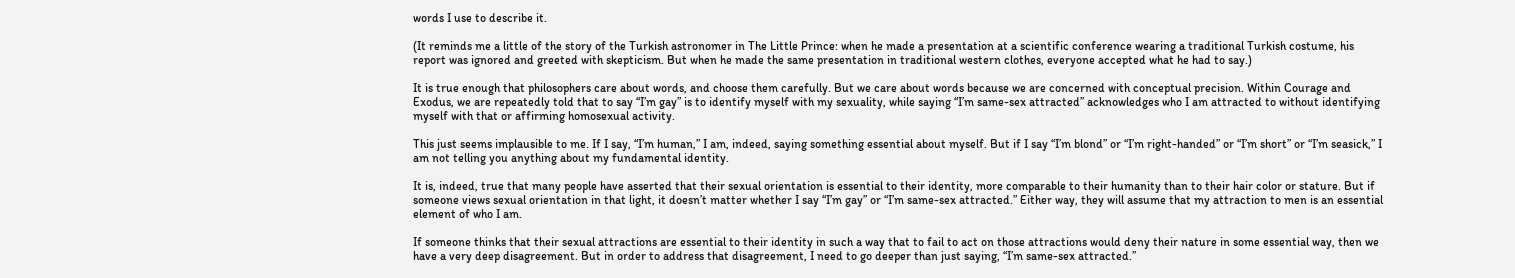words I use to describe it.

(It reminds me a little of the story of the Turkish astronomer in The Little Prince: when he made a presentation at a scientific conference wearing a traditional Turkish costume, his report was ignored and greeted with skepticism. But when he made the same presentation in traditional western clothes, everyone accepted what he had to say.)

It is true enough that philosophers care about words, and choose them carefully. But we care about words because we are concerned with conceptual precision. Within Courage and Exodus, we are repeatedly told that to say “I’m gay” is to identify myself with my sexuality, while saying “I’m same-sex attracted” acknowledges who I am attracted to without identifying myself with that or affirming homosexual activity.

This just seems implausible to me. If I say, “I’m human,” I am, indeed, saying something essential about myself. But if I say “I’m blond” or “I’m right-handed” or “I’m short” or “I’m seasick,” I am not telling you anything about my fundamental identity.

It is, indeed, true that many people have asserted that their sexual orientation is essential to their identity, more comparable to their humanity than to their hair color or stature. But if someone views sexual orientation in that light, it doesn’t matter whether I say “I’m gay” or “I’m same-sex attracted.” Either way, they will assume that my attraction to men is an essential element of who I am.

If someone thinks that their sexual attractions are essential to their identity in such a way that to fail to act on those attractions would deny their nature in some essential way, then we have a very deep disagreement. But in order to address that disagreement, I need to go deeper than just saying, “I’m same-sex attracted.”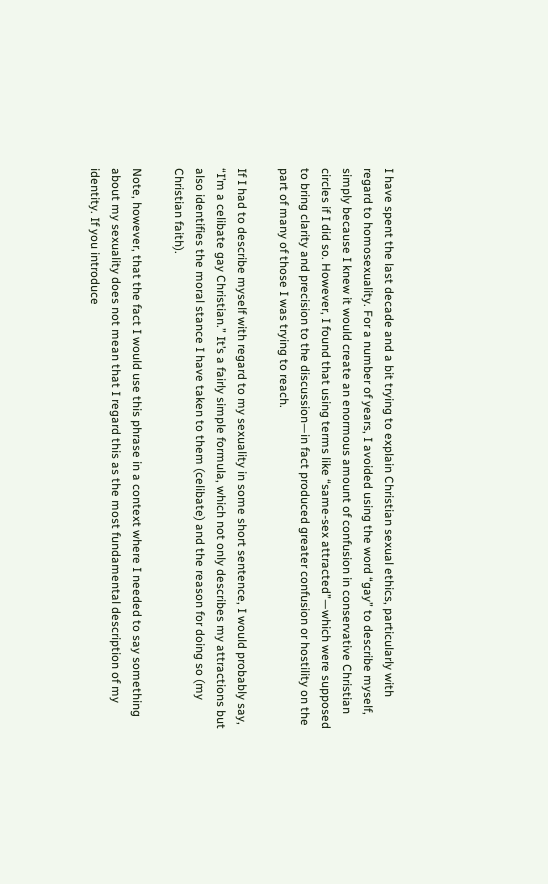I have spent the last decade and a bit trying to explain Christian sexual ethics, particularly with regard to homosexuality. For a number of years, I avoided using the word “gay” to describe myself, simply because I knew it would create an enormous amount of confusion in conservative Christian circles if I did so. However, I found that using terms like “same-sex attracted”—which were supposed to bring clarity and precision to the discussion—in fact produced greater confusion or hostility on the part of many of those I was trying to reach.

If I had to describe myself with regard to my sexuality in some short sentence, I would probably say, “I’m a celibate gay Christian.” It’s a fairly simple formula, which not only describes my attractions but also identifies the moral stance I have taken to them (celibate) and the reason for doing so (my Christian faith).

Note, however, that the fact I would use this phrase in a context where I needed to say something about my sexuality does not mean that I regard this as the most fundamental description of my identity. If you introduce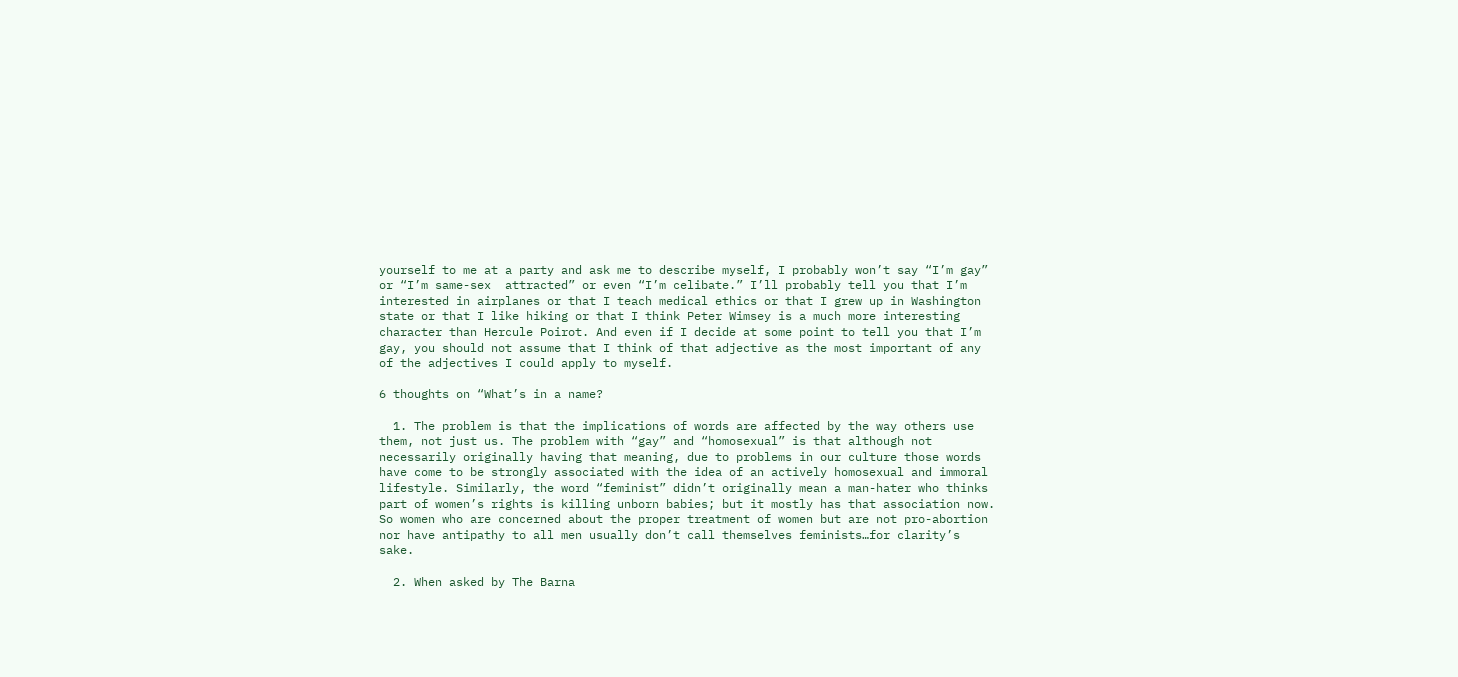yourself to me at a party and ask me to describe myself, I probably won’t say “I’m gay” or “I’m same-sex  attracted” or even “I’m celibate.” I’ll probably tell you that I’m interested in airplanes or that I teach medical ethics or that I grew up in Washington state or that I like hiking or that I think Peter Wimsey is a much more interesting character than Hercule Poirot. And even if I decide at some point to tell you that I’m gay, you should not assume that I think of that adjective as the most important of any of the adjectives I could apply to myself.

6 thoughts on “What’s in a name?

  1. The problem is that the implications of words are affected by the way others use them, not just us. The problem with “gay” and “homosexual” is that although not necessarily originally having that meaning, due to problems in our culture those words have come to be strongly associated with the idea of an actively homosexual and immoral lifestyle. Similarly, the word “feminist” didn’t originally mean a man-hater who thinks part of women’s rights is killing unborn babies; but it mostly has that association now. So women who are concerned about the proper treatment of women but are not pro-abortion nor have antipathy to all men usually don’t call themselves feminists…for clarity’s sake.

  2. When asked by The Barna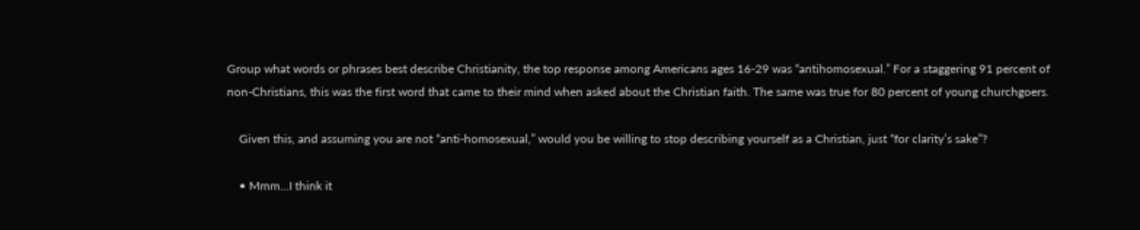Group what words or phrases best describe Christianity, the top response among Americans ages 16-29 was “antihomosexual.” For a staggering 91 percent of non-Christians, this was the first word that came to their mind when asked about the Christian faith. The same was true for 80 percent of young churchgoers.

    Given this, and assuming you are not “anti-homosexual,” would you be willing to stop describing yourself as a Christian, just “for clarity’s sake”?

    • Mmm…I think it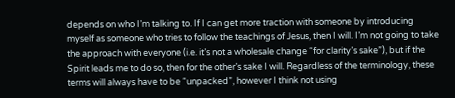depends on who I’m talking to. If I can get more traction with someone by introducing myself as someone who tries to follow the teachings of Jesus, then I will. I’m not going to take the approach with everyone (i.e. it’s not a wholesale change “for clarity’s sake”), but if the Spirit leads me to do so, then for the other’s sake I will. Regardless of the terminology, these terms will always have to be “unpacked”, however I think not using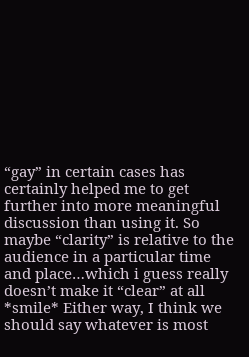“gay” in certain cases has certainly helped me to get further into more meaningful discussion than using it. So maybe “clarity” is relative to the audience in a particular time and place…which i guess really doesn’t make it “clear” at all *smile* Either way, I think we should say whatever is most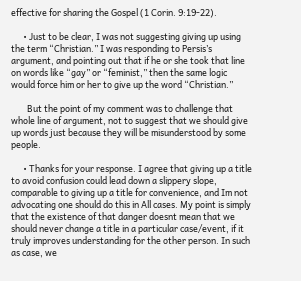effective for sharing the Gospel (1 Corin. 9:19-22).

      • Just to be clear, I was not suggesting giving up using the term “Christian.” I was responding to Persis’s argument, and pointing out that if he or she took that line on words like “gay” or “feminist,” then the same logic would force him or her to give up the word “Christian.”

        But the point of my comment was to challenge that whole line of argument, not to suggest that we should give up words just because they will be misunderstood by some people.

      • Thanks for your response. I agree that giving up a title to avoid confusion could lead down a slippery slope, comparable to giving up a title for convenience, and Im not advocating one should do this in All cases. My point is simply that the existence of that danger doesnt mean that we should never change a title in a particular case/event, if it truly improves understanding for the other person. In such as case, we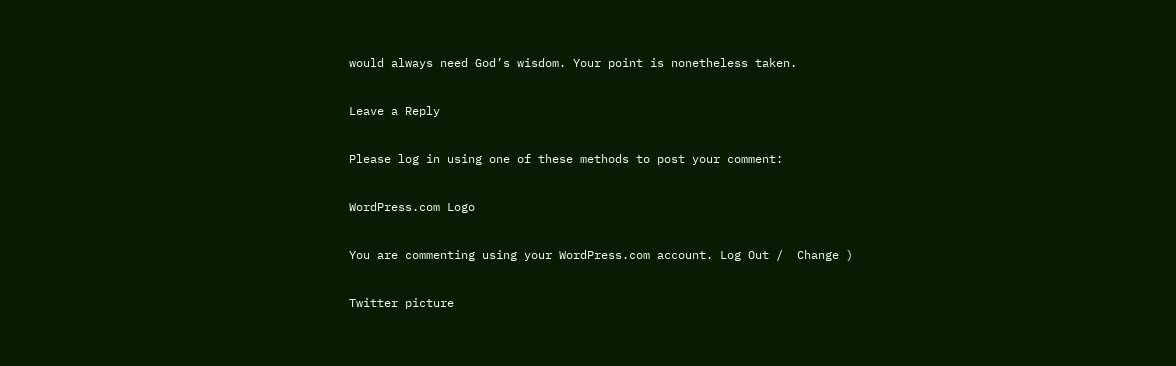would always need God’s wisdom. Your point is nonetheless taken.

Leave a Reply

Please log in using one of these methods to post your comment:

WordPress.com Logo

You are commenting using your WordPress.com account. Log Out /  Change )

Twitter picture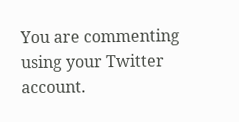You are commenting using your Twitter account.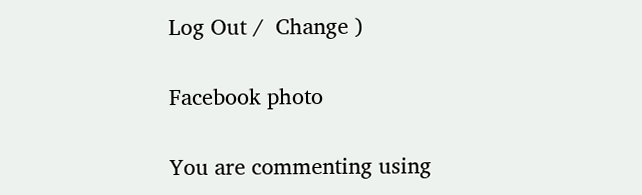Log Out /  Change )

Facebook photo

You are commenting using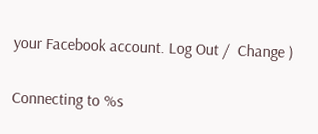your Facebook account. Log Out /  Change )

Connecting to %s